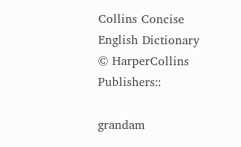Collins Concise English Dictionary © HarperCollins Publishers::

grandam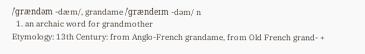/ˈɡrændəm -dæm/, grandame /ˈɡrændeɪm -dəm/ n
  1. an archaic word for grandmother
Etymology: 13th Century: from Anglo-French grandame, from Old French grand- +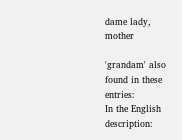dame lady, mother

'grandam' also found in these entries:
In the English description: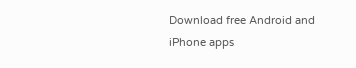Download free Android and iPhone apps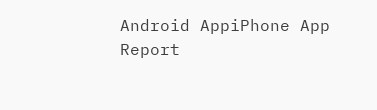Android AppiPhone App
Report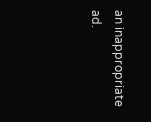an inappropriate ad.